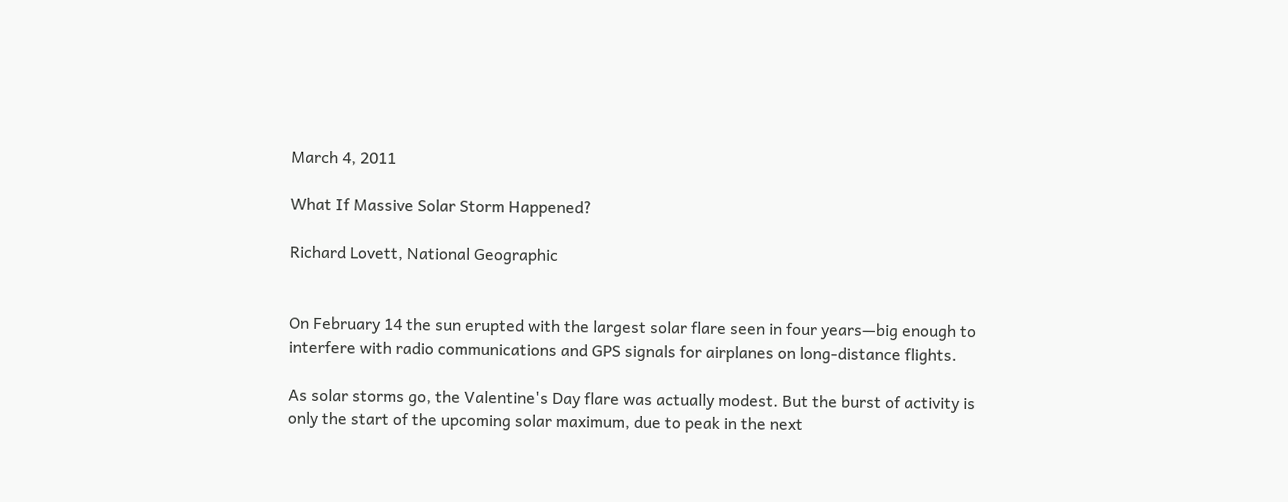March 4, 2011

What If Massive Solar Storm Happened?

Richard Lovett, National Geographic


On February 14 the sun erupted with the largest solar flare seen in four years—big enough to interfere with radio communications and GPS signals for airplanes on long-distance flights.

As solar storms go, the Valentine's Day flare was actually modest. But the burst of activity is only the start of the upcoming solar maximum, due to peak in the next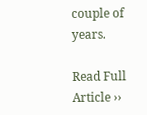couple of years.

Read Full Article ››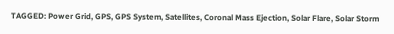TAGGED: Power Grid, GPS, GPS System, Satellites, Coronal Mass Ejection, Solar Flare, Solar Storm